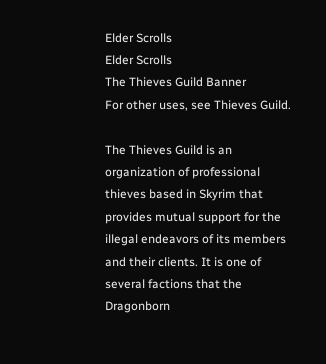Elder Scrolls
Elder Scrolls
The Thieves Guild Banner
For other uses, see Thieves Guild.

The Thieves Guild is an organization of professional thieves based in Skyrim that provides mutual support for the illegal endeavors of its members and their clients. It is one of several factions that the Dragonborn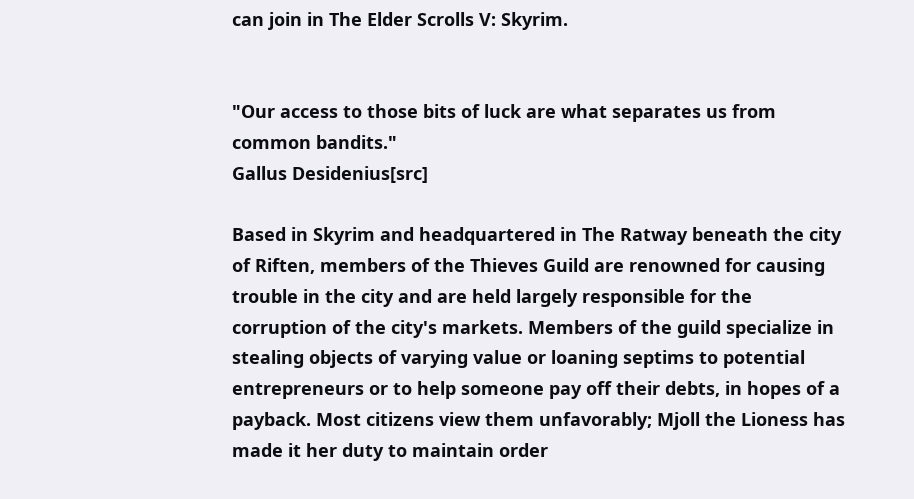can join in The Elder Scrolls V: Skyrim.


"Our access to those bits of luck are what separates us from common bandits."
Gallus Desidenius[src]

Based in Skyrim and headquartered in The Ratway beneath the city of Riften, members of the Thieves Guild are renowned for causing trouble in the city and are held largely responsible for the corruption of the city's markets. Members of the guild specialize in stealing objects of varying value or loaning septims to potential entrepreneurs or to help someone pay off their debts, in hopes of a payback. Most citizens view them unfavorably; Mjoll the Lioness has made it her duty to maintain order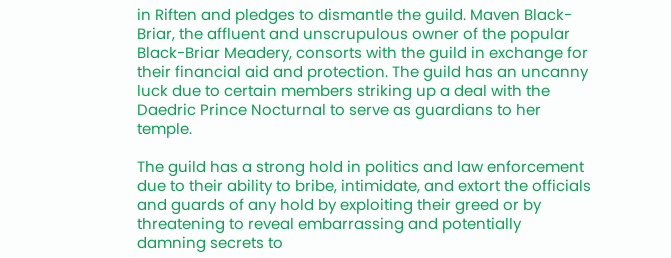in Riften and pledges to dismantle the guild. Maven Black-Briar, the affluent and unscrupulous owner of the popular Black-Briar Meadery, consorts with the guild in exchange for their financial aid and protection. The guild has an uncanny luck due to certain members striking up a deal with the Daedric Prince Nocturnal to serve as guardians to her temple.

The guild has a strong hold in politics and law enforcement due to their ability to bribe, intimidate, and extort the officials and guards of any hold by exploiting their greed or by threatening to reveal embarrassing and potentially damning secrets to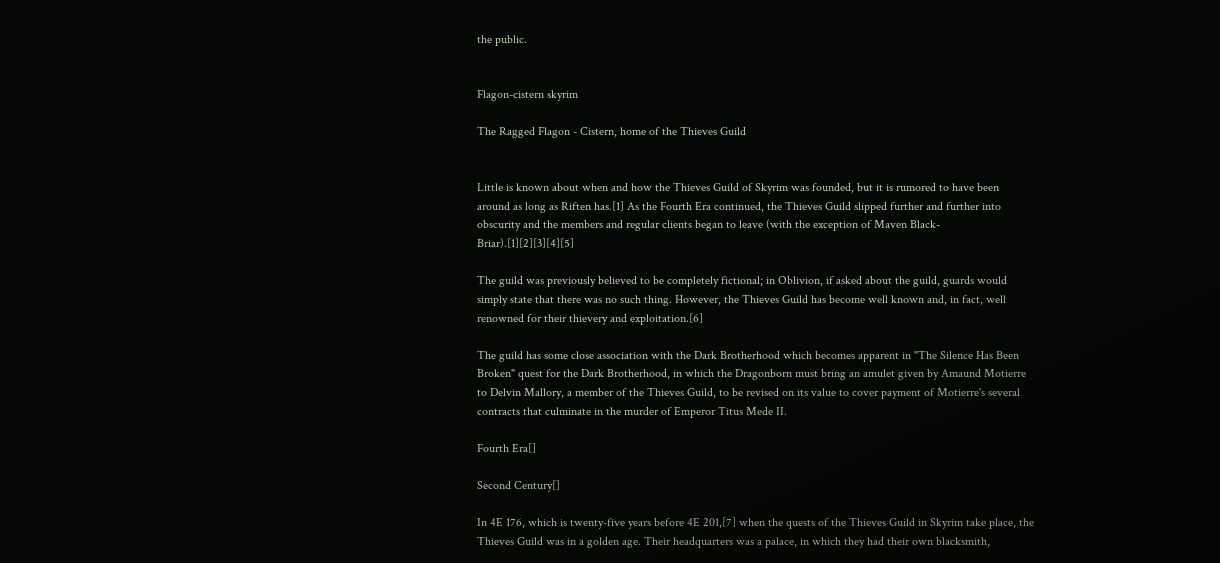the public.


Flagon-cistern skyrim

The Ragged Flagon - Cistern, home of the Thieves Guild


Little is known about when and how the Thieves Guild of Skyrim was founded, but it is rumored to have been around as long as Riften has.[1] As the Fourth Era continued, the Thieves Guild slipped further and further into obscurity and the members and regular clients began to leave (with the exception of Maven Black-Briar).[1][2][3][4][5]

The guild was previously believed to be completely fictional; in Oblivion, if asked about the guild, guards would simply state that there was no such thing. However, the Thieves Guild has become well known and, in fact, well renowned for their thievery and exploitation.[6]

The guild has some close association with the Dark Brotherhood which becomes apparent in "The Silence Has Been Broken" quest for the Dark Brotherhood, in which the Dragonborn must bring an amulet given by Amaund Motierre to Delvin Mallory, a member of the Thieves Guild, to be revised on its value to cover payment of Motierre's several contracts that culminate in the murder of Emperor Titus Mede II.

Fourth Era[]

Second Century[]

In 4E 176, which is twenty-five years before 4E 201,[7] when the quests of the Thieves Guild in Skyrim take place, the Thieves Guild was in a golden age. Their headquarters was a palace, in which they had their own blacksmith,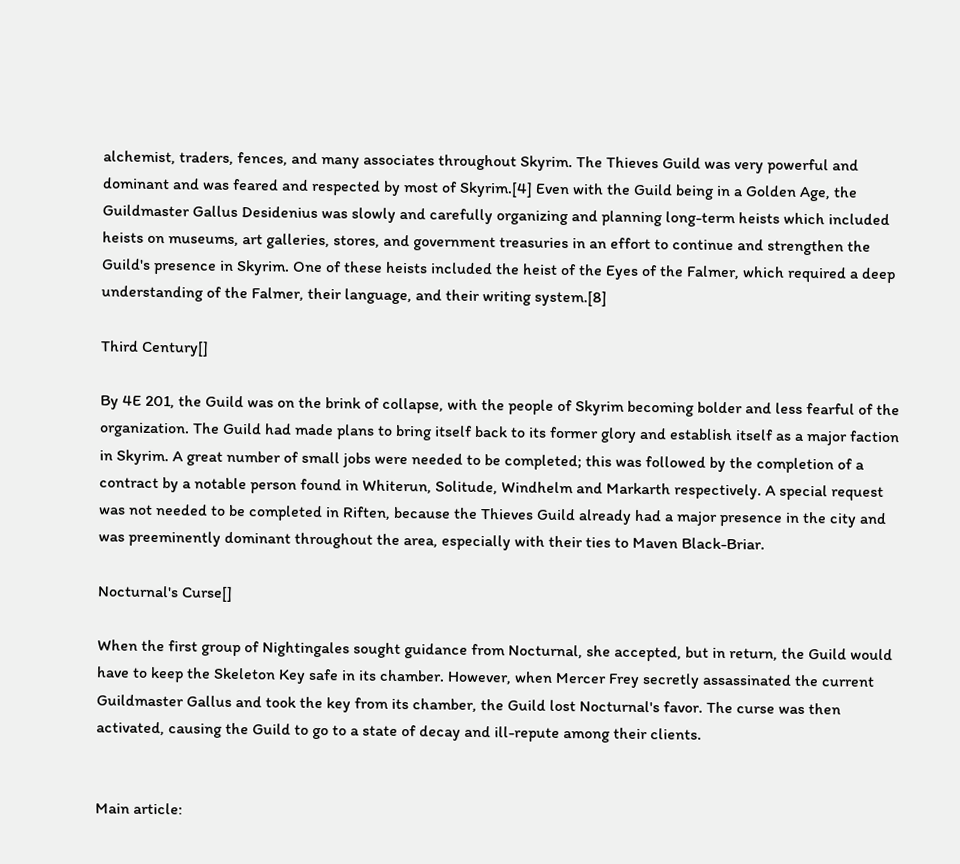alchemist, traders, fences, and many associates throughout Skyrim. The Thieves Guild was very powerful and dominant and was feared and respected by most of Skyrim.[4] Even with the Guild being in a Golden Age, the Guildmaster Gallus Desidenius was slowly and carefully organizing and planning long-term heists which included heists on museums, art galleries, stores, and government treasuries in an effort to continue and strengthen the Guild's presence in Skyrim. One of these heists included the heist of the Eyes of the Falmer, which required a deep understanding of the Falmer, their language, and their writing system.[8]

Third Century[]

By 4E 201, the Guild was on the brink of collapse, with the people of Skyrim becoming bolder and less fearful of the organization. The Guild had made plans to bring itself back to its former glory and establish itself as a major faction in Skyrim. A great number of small jobs were needed to be completed; this was followed by the completion of a contract by a notable person found in Whiterun, Solitude, Windhelm and Markarth respectively. A special request was not needed to be completed in Riften, because the Thieves Guild already had a major presence in the city and was preeminently dominant throughout the area, especially with their ties to Maven Black-Briar.

Nocturnal's Curse[]

When the first group of Nightingales sought guidance from Nocturnal, she accepted, but in return, the Guild would have to keep the Skeleton Key safe in its chamber. However, when Mercer Frey secretly assassinated the current Guildmaster Gallus and took the key from its chamber, the Guild lost Nocturnal's favor. The curse was then activated, causing the Guild to go to a state of decay and ill-repute among their clients.


Main article: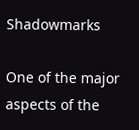Shadowmarks

One of the major aspects of the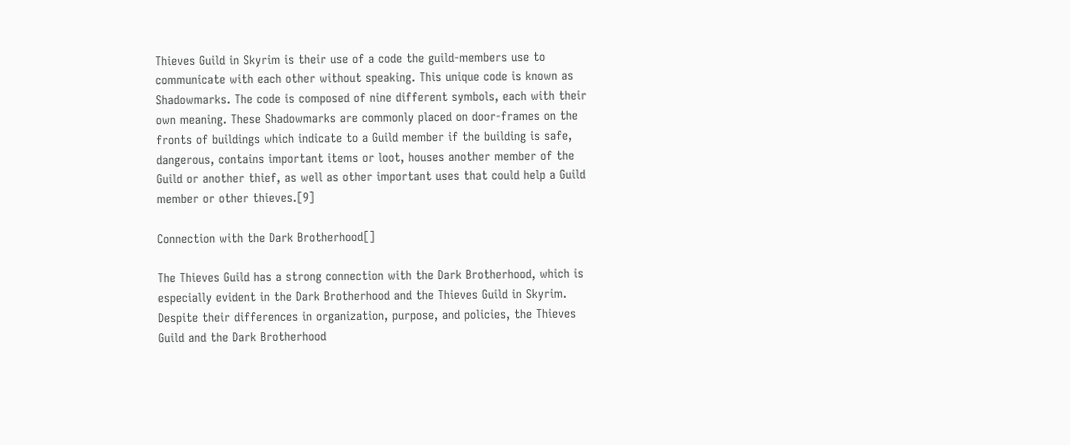Thieves Guild in Skyrim is their use of a code the guild-members use to communicate with each other without speaking. This unique code is known as Shadowmarks. The code is composed of nine different symbols, each with their own meaning. These Shadowmarks are commonly placed on door-frames on the fronts of buildings which indicate to a Guild member if the building is safe, dangerous, contains important items or loot, houses another member of the Guild or another thief, as well as other important uses that could help a Guild member or other thieves.[9]

Connection with the Dark Brotherhood[]

The Thieves Guild has a strong connection with the Dark Brotherhood, which is especially evident in the Dark Brotherhood and the Thieves Guild in Skyrim. Despite their differences in organization, purpose, and policies, the Thieves Guild and the Dark Brotherhood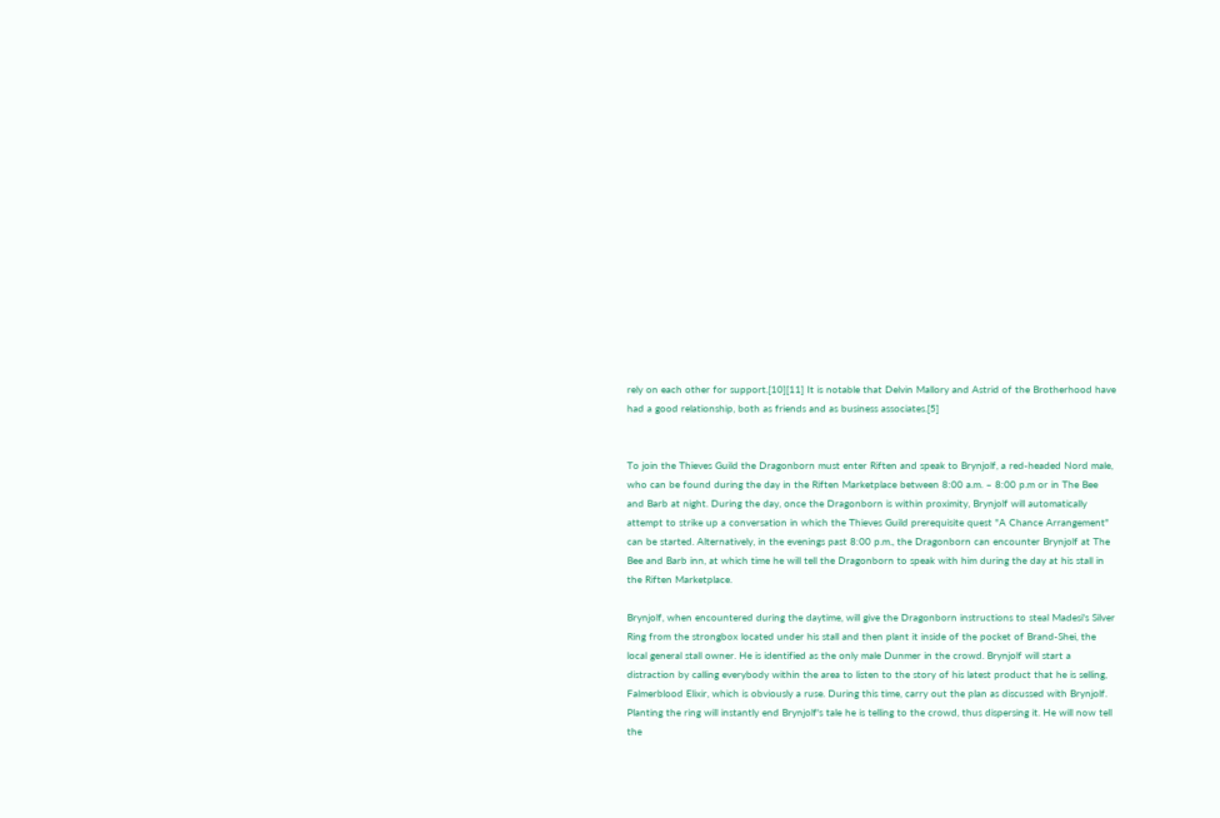rely on each other for support.[10][11] It is notable that Delvin Mallory and Astrid of the Brotherhood have had a good relationship, both as friends and as business associates.[5]


To join the Thieves Guild the Dragonborn must enter Riften and speak to Brynjolf, a red-headed Nord male, who can be found during the day in the Riften Marketplace between 8:00 a.m. – 8:00 p.m or in The Bee and Barb at night. During the day, once the Dragonborn is within proximity, Brynjolf will automatically attempt to strike up a conversation in which the Thieves Guild prerequisite quest "A Chance Arrangement" can be started. Alternatively, in the evenings past 8:00 p.m., the Dragonborn can encounter Brynjolf at The Bee and Barb inn, at which time he will tell the Dragonborn to speak with him during the day at his stall in the Riften Marketplace.

Brynjolf, when encountered during the daytime, will give the Dragonborn instructions to steal Madesi's Silver Ring from the strongbox located under his stall and then plant it inside of the pocket of Brand-Shei, the local general stall owner. He is identified as the only male Dunmer in the crowd. Brynjolf will start a distraction by calling everybody within the area to listen to the story of his latest product that he is selling, Falmerblood Elixir, which is obviously a ruse. During this time, carry out the plan as discussed with Brynjolf. Planting the ring will instantly end Brynjolf's tale he is telling to the crowd, thus dispersing it. He will now tell the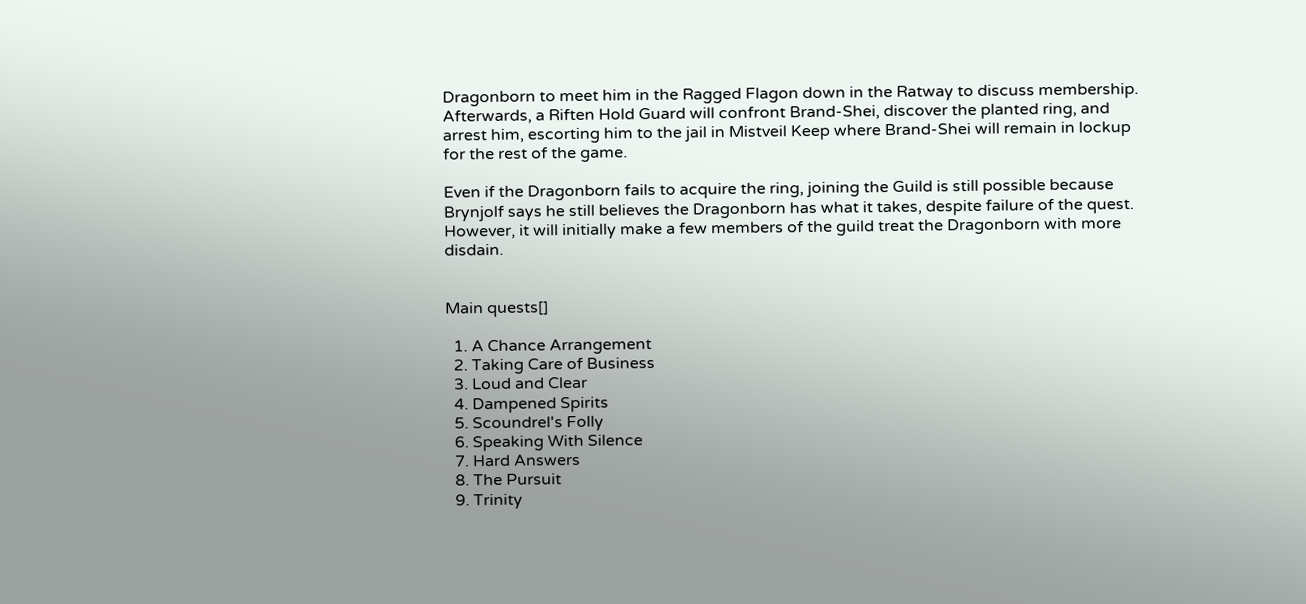Dragonborn to meet him in the Ragged Flagon down in the Ratway to discuss membership. Afterwards, a Riften Hold Guard will confront Brand-Shei, discover the planted ring, and arrest him, escorting him to the jail in Mistveil Keep where Brand-Shei will remain in lockup for the rest of the game.

Even if the Dragonborn fails to acquire the ring, joining the Guild is still possible because Brynjolf says he still believes the Dragonborn has what it takes, despite failure of the quest. However, it will initially make a few members of the guild treat the Dragonborn with more disdain.


Main quests[]

  1. A Chance Arrangement
  2. Taking Care of Business
  3. Loud and Clear
  4. Dampened Spirits
  5. Scoundrel's Folly
  6. Speaking With Silence
  7. Hard Answers
  8. The Pursuit
  9. Trinity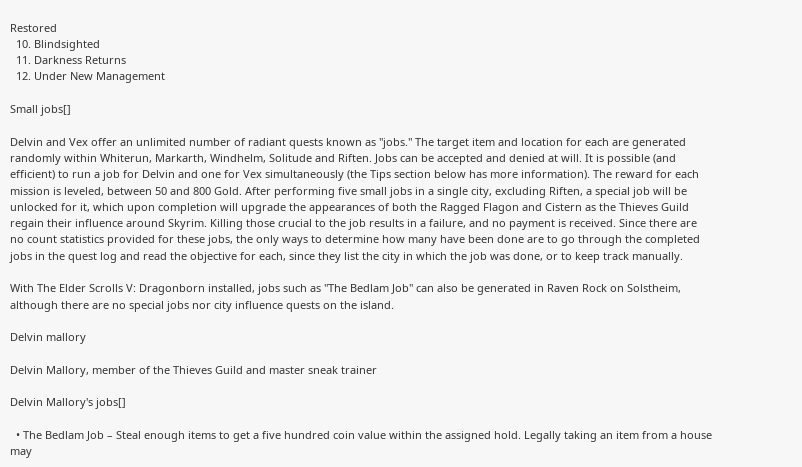Restored
  10. Blindsighted
  11. Darkness Returns
  12. Under New Management

Small jobs[]

Delvin and Vex offer an unlimited number of radiant quests known as "jobs." The target item and location for each are generated randomly within Whiterun, Markarth, Windhelm, Solitude and Riften. Jobs can be accepted and denied at will. It is possible (and efficient) to run a job for Delvin and one for Vex simultaneously (the Tips section below has more information). The reward for each mission is leveled, between 50 and 800 Gold. After performing five small jobs in a single city, excluding Riften, a special job will be unlocked for it, which upon completion will upgrade the appearances of both the Ragged Flagon and Cistern as the Thieves Guild regain their influence around Skyrim. Killing those crucial to the job results in a failure, and no payment is received. Since there are no count statistics provided for these jobs, the only ways to determine how many have been done are to go through the completed jobs in the quest log and read the objective for each, since they list the city in which the job was done, or to keep track manually.

With The Elder Scrolls V: Dragonborn installed, jobs such as "The Bedlam Job" can also be generated in Raven Rock on Solstheim, although there are no special jobs nor city influence quests on the island.

Delvin mallory

Delvin Mallory, member of the Thieves Guild and master sneak trainer

Delvin Mallory's jobs[]

  • The Bedlam Job – Steal enough items to get a five hundred coin value within the assigned hold. Legally taking an item from a house may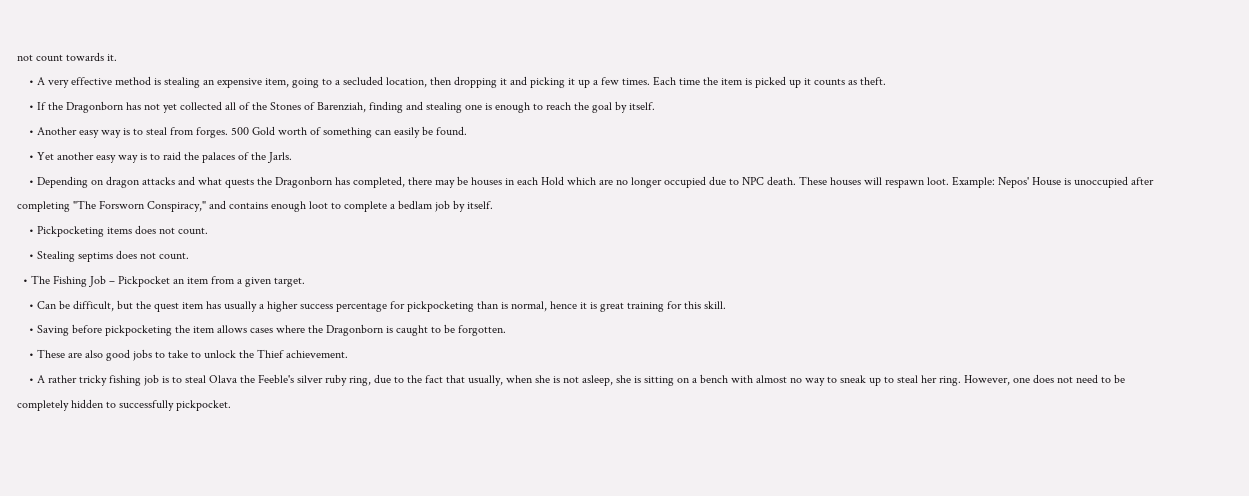not count towards it.
    • A very effective method is stealing an expensive item, going to a secluded location, then dropping it and picking it up a few times. Each time the item is picked up it counts as theft.
    • If the Dragonborn has not yet collected all of the Stones of Barenziah, finding and stealing one is enough to reach the goal by itself.
    • Another easy way is to steal from forges. 500 Gold worth of something can easily be found.
    • Yet another easy way is to raid the palaces of the Jarls.
    • Depending on dragon attacks and what quests the Dragonborn has completed, there may be houses in each Hold which are no longer occupied due to NPC death. These houses will respawn loot. Example: Nepos' House is unoccupied after completing "The Forsworn Conspiracy," and contains enough loot to complete a bedlam job by itself.
    • Pickpocketing items does not count.
    • Stealing septims does not count.
  • The Fishing Job – Pickpocket an item from a given target.
    • Can be difficult, but the quest item has usually a higher success percentage for pickpocketing than is normal, hence it is great training for this skill.
    • Saving before pickpocketing the item allows cases where the Dragonborn is caught to be forgotten.
    • These are also good jobs to take to unlock the Thief achievement.
    • A rather tricky fishing job is to steal Olava the Feeble's silver ruby ring, due to the fact that usually, when she is not asleep, she is sitting on a bench with almost no way to sneak up to steal her ring. However, one does not need to be completely hidden to successfully pickpocket.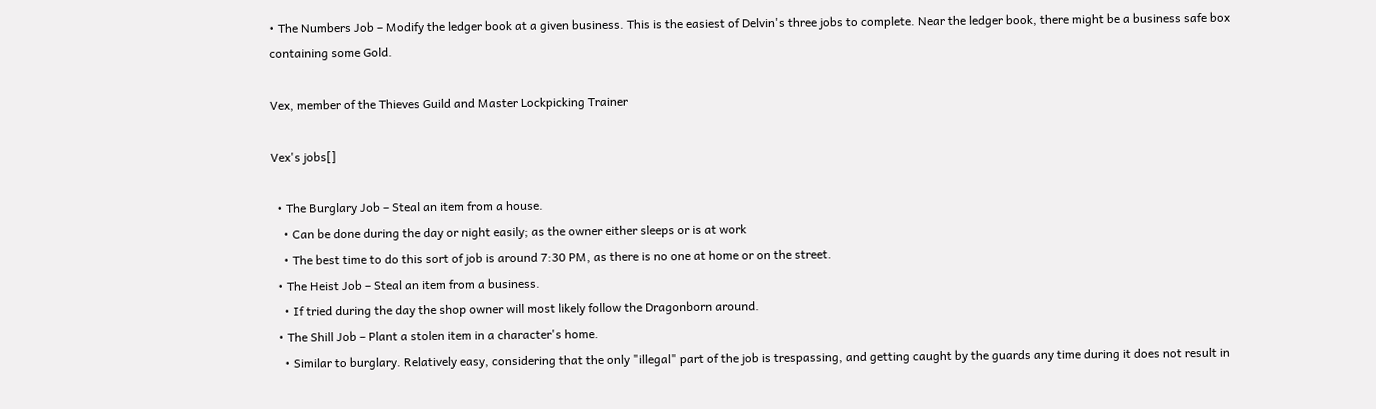• The Numbers Job – Modify the ledger book at a given business. This is the easiest of Delvin's three jobs to complete. Near the ledger book, there might be a business safe box containing some Gold.

Vex, member of the Thieves Guild and Master Lockpicking Trainer

Vex's jobs[]

  • The Burglary Job – Steal an item from a house.
    • Can be done during the day or night easily; as the owner either sleeps or is at work
    • The best time to do this sort of job is around 7:30 PM, as there is no one at home or on the street.
  • The Heist Job – Steal an item from a business.
    • If tried during the day the shop owner will most likely follow the Dragonborn around.
  • The Shill Job – Plant a stolen item in a character's home.
    • Similar to burglary. Relatively easy, considering that the only "illegal" part of the job is trespassing, and getting caught by the guards any time during it does not result in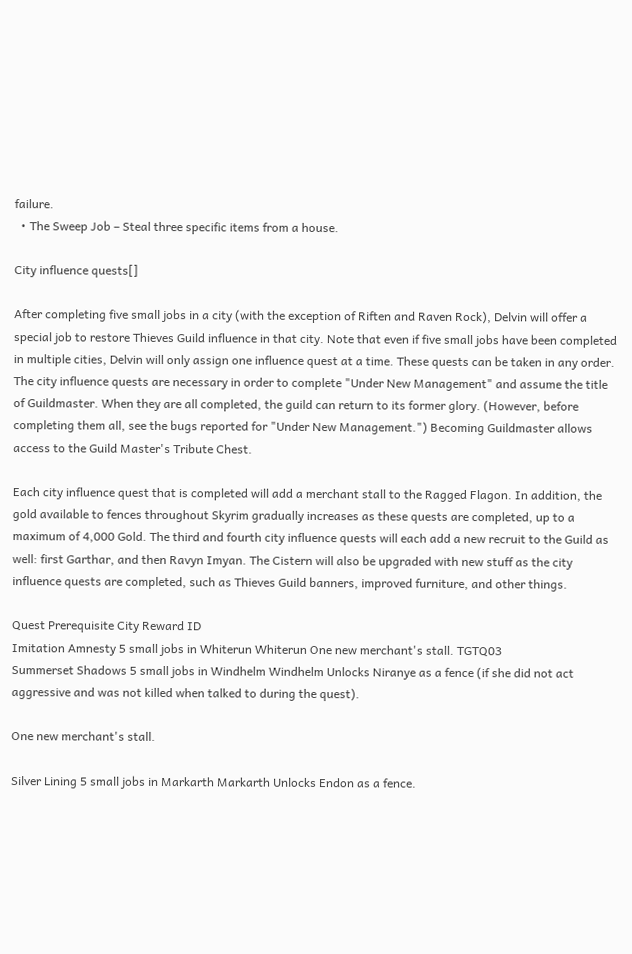failure.
  • The Sweep Job – Steal three specific items from a house.

City influence quests[]

After completing five small jobs in a city (with the exception of Riften and Raven Rock), Delvin will offer a special job to restore Thieves Guild influence in that city. Note that even if five small jobs have been completed in multiple cities, Delvin will only assign one influence quest at a time. These quests can be taken in any order. The city influence quests are necessary in order to complete "Under New Management" and assume the title of Guildmaster. When they are all completed, the guild can return to its former glory. (However, before completing them all, see the bugs reported for "Under New Management.") Becoming Guildmaster allows access to the Guild Master's Tribute Chest.

Each city influence quest that is completed will add a merchant stall to the Ragged Flagon. In addition, the gold available to fences throughout Skyrim gradually increases as these quests are completed, up to a maximum of 4,000 Gold. The third and fourth city influence quests will each add a new recruit to the Guild as well: first Garthar, and then Ravyn Imyan. The Cistern will also be upgraded with new stuff as the city influence quests are completed, such as Thieves Guild banners, improved furniture, and other things.

Quest Prerequisite City Reward ID
Imitation Amnesty 5 small jobs in Whiterun Whiterun One new merchant's stall. TGTQ03
Summerset Shadows 5 small jobs in Windhelm Windhelm Unlocks Niranye as a fence (if she did not act aggressive and was not killed when talked to during the quest).

One new merchant's stall.

Silver Lining 5 small jobs in Markarth Markarth Unlocks Endon as a fence.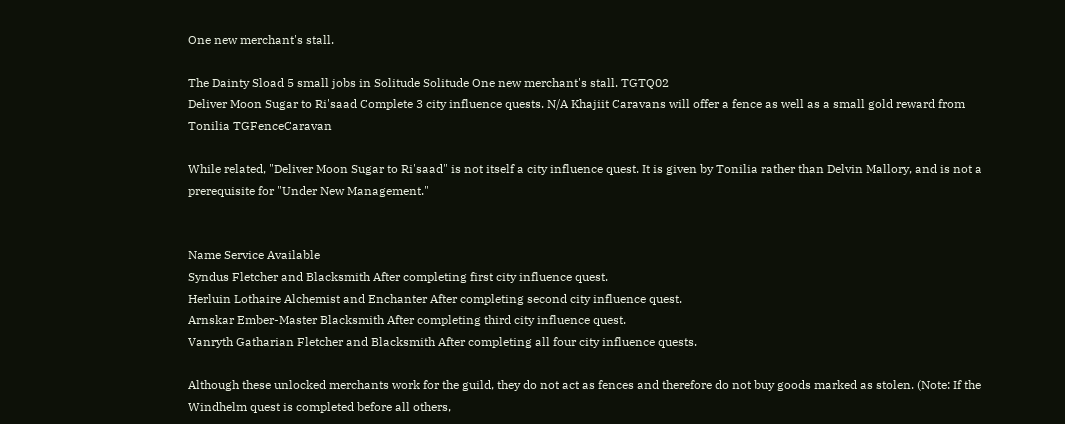One new merchant's stall.

The Dainty Sload 5 small jobs in Solitude Solitude One new merchant's stall. TGTQ02
Deliver Moon Sugar to Ri'saad Complete 3 city influence quests. N/A Khajiit Caravans will offer a fence as well as a small gold reward from Tonilia TGFenceCaravan

While related, "Deliver Moon Sugar to Ri'saad" is not itself a city influence quest. It is given by Tonilia rather than Delvin Mallory, and is not a prerequisite for "Under New Management."


Name Service Available
Syndus Fletcher and Blacksmith After completing first city influence quest.
Herluin Lothaire Alchemist and Enchanter After completing second city influence quest.
Arnskar Ember-Master Blacksmith After completing third city influence quest.
Vanryth Gatharian Fletcher and Blacksmith After completing all four city influence quests.

Although these unlocked merchants work for the guild, they do not act as fences and therefore do not buy goods marked as stolen. (Note: If the Windhelm quest is completed before all others,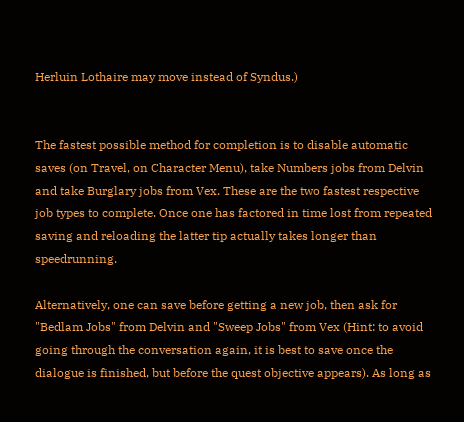Herluin Lothaire may move instead of Syndus.)


The fastest possible method for completion is to disable automatic saves (on Travel, on Character Menu), take Numbers jobs from Delvin and take Burglary jobs from Vex. These are the two fastest respective job types to complete. Once one has factored in time lost from repeated saving and reloading the latter tip actually takes longer than speedrunning.

Alternatively, one can save before getting a new job, then ask for "Bedlam Jobs" from Delvin and "Sweep Jobs" from Vex (Hint: to avoid going through the conversation again, it is best to save once the dialogue is finished, but before the quest objective appears). As long as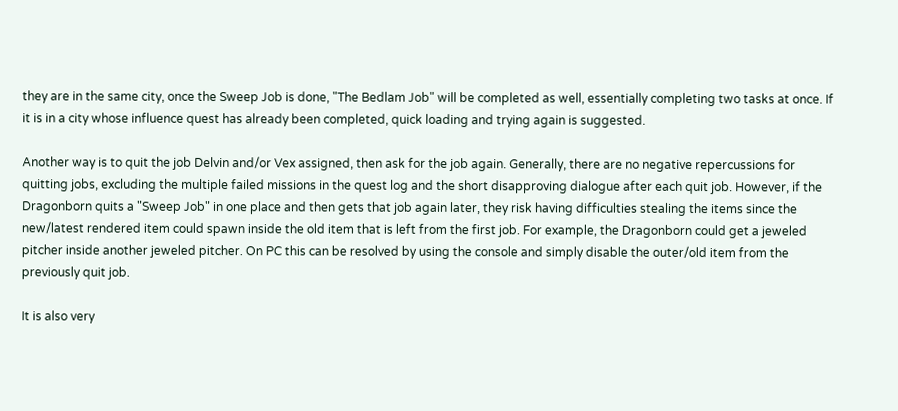they are in the same city, once the Sweep Job is done, "The Bedlam Job" will be completed as well, essentially completing two tasks at once. If it is in a city whose influence quest has already been completed, quick loading and trying again is suggested.

Another way is to quit the job Delvin and/or Vex assigned, then ask for the job again. Generally, there are no negative repercussions for quitting jobs, excluding the multiple failed missions in the quest log and the short disapproving dialogue after each quit job. However, if the Dragonborn quits a "Sweep Job" in one place and then gets that job again later, they risk having difficulties stealing the items since the new/latest rendered item could spawn inside the old item that is left from the first job. For example, the Dragonborn could get a jeweled pitcher inside another jeweled pitcher. On PC this can be resolved by using the console and simply disable the outer/old item from the previously quit job.

It is also very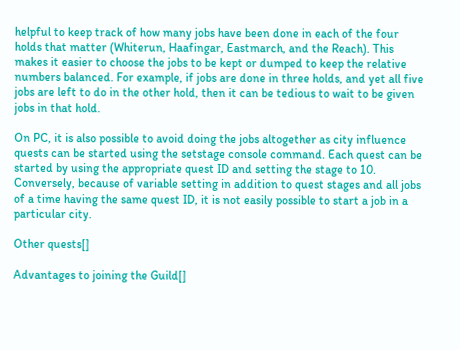helpful to keep track of how many jobs have been done in each of the four holds that matter (Whiterun, Haafingar, Eastmarch, and the Reach). This makes it easier to choose the jobs to be kept or dumped to keep the relative numbers balanced. For example, if jobs are done in three holds, and yet all five jobs are left to do in the other hold, then it can be tedious to wait to be given jobs in that hold.

On PC, it is also possible to avoid doing the jobs altogether as city influence quests can be started using the setstage console command. Each quest can be started by using the appropriate quest ID and setting the stage to 10. Conversely, because of variable setting in addition to quest stages and all jobs of a time having the same quest ID, it is not easily possible to start a job in a particular city.

Other quests[]

Advantages to joining the Guild[]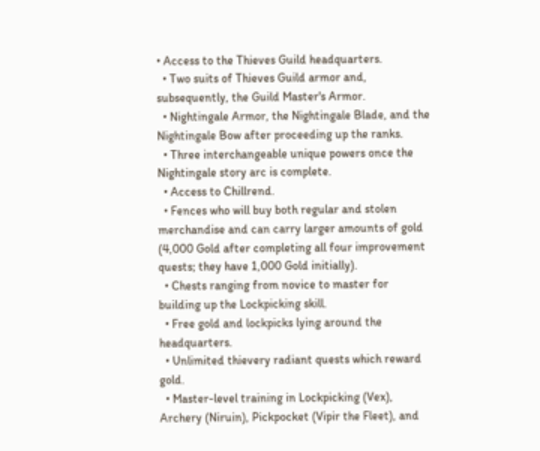• Access to the Thieves Guild headquarters.
  • Two suits of Thieves Guild armor and, subsequently, the Guild Master's Armor.
  • Nightingale Armor, the Nightingale Blade, and the Nightingale Bow after proceeding up the ranks.
  • Three interchangeable unique powers once the Nightingale story arc is complete.
  • Access to Chillrend.
  • Fences who will buy both regular and stolen merchandise and can carry larger amounts of gold (4,000 Gold after completing all four improvement quests; they have 1,000 Gold initially).
  • Chests ranging from novice to master for building up the Lockpicking skill.
  • Free gold and lockpicks lying around the headquarters.
  • Unlimited thievery radiant quests which reward gold.
  • Master-level training in Lockpicking (Vex), Archery (Niruin), Pickpocket (Vipir the Fleet), and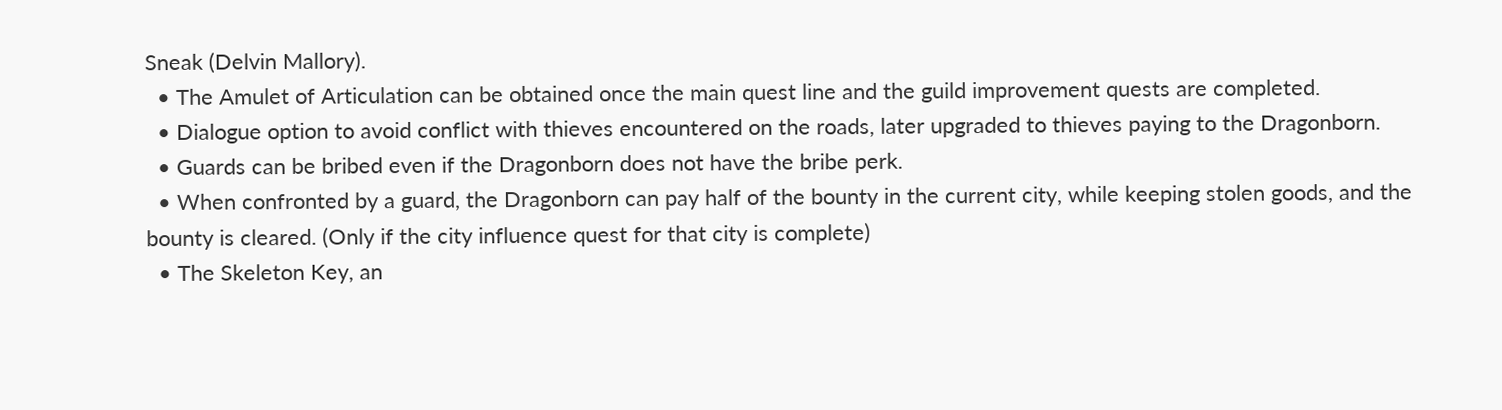Sneak (Delvin Mallory).
  • The Amulet of Articulation can be obtained once the main quest line and the guild improvement quests are completed.
  • Dialogue option to avoid conflict with thieves encountered on the roads, later upgraded to thieves paying to the Dragonborn.
  • Guards can be bribed even if the Dragonborn does not have the bribe perk.
  • When confronted by a guard, the Dragonborn can pay half of the bounty in the current city, while keeping stolen goods, and the bounty is cleared. (Only if the city influence quest for that city is complete)
  • The Skeleton Key, an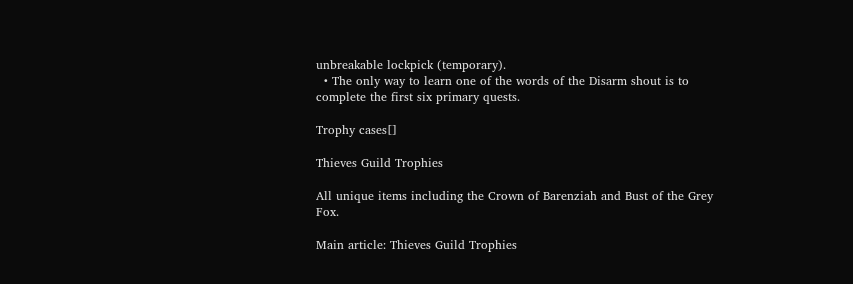unbreakable lockpick (temporary).
  • The only way to learn one of the words of the Disarm shout is to complete the first six primary quests.

Trophy cases[]

Thieves Guild Trophies

All unique items including the Crown of Barenziah and Bust of the Grey Fox.

Main article: Thieves Guild Trophies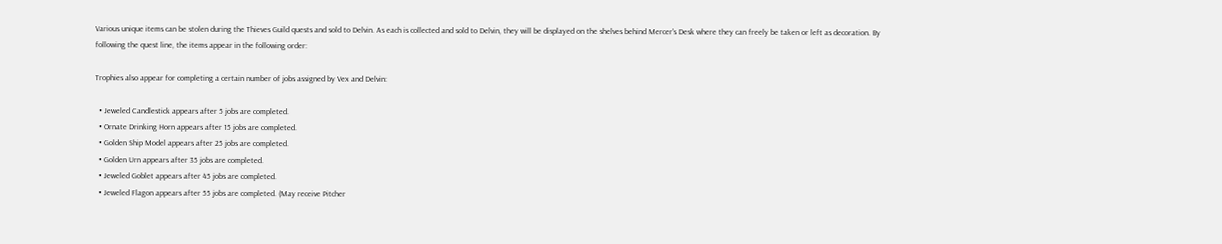Various unique items can be stolen during the Thieves Guild quests and sold to Delvin. As each is collected and sold to Delvin, they will be displayed on the shelves behind Mercer's Desk where they can freely be taken or left as decoration. By following the quest line, the items appear in the following order:

Trophies also appear for completing a certain number of jobs assigned by Vex and Delvin:

  • Jeweled Candlestick appears after 5 jobs are completed.
  • Ornate Drinking Horn appears after 15 jobs are completed.
  • Golden Ship Model appears after 25 jobs are completed.
  • Golden Urn appears after 35 jobs are completed.
  • Jeweled Goblet appears after 45 jobs are completed.
  • Jeweled Flagon appears after 55 jobs are completed. (May receive Pitcher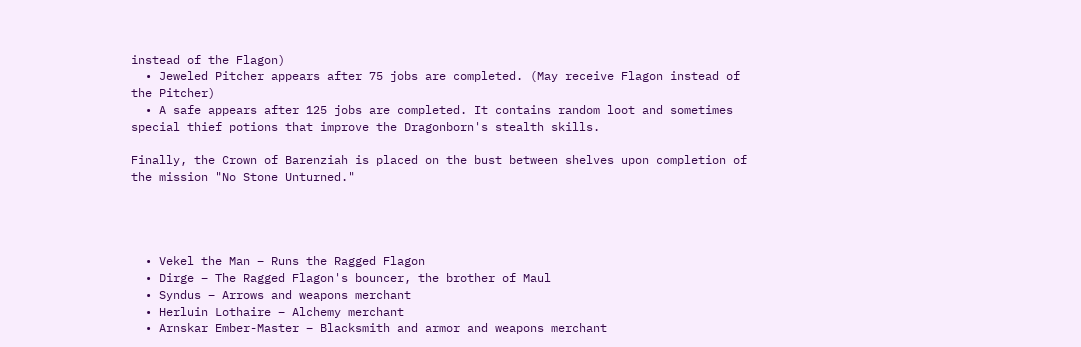instead of the Flagon)
  • Jeweled Pitcher appears after 75 jobs are completed. (May receive Flagon instead of the Pitcher)
  • A safe appears after 125 jobs are completed. It contains random loot and sometimes special thief potions that improve the Dragonborn's stealth skills.

Finally, the Crown of Barenziah is placed on the bust between shelves upon completion of the mission "No Stone Unturned."




  • Vekel the Man – Runs the Ragged Flagon
  • Dirge – The Ragged Flagon's bouncer, the brother of Maul
  • Syndus – Arrows and weapons merchant
  • Herluin Lothaire – Alchemy merchant
  • Arnskar Ember-Master – Blacksmith and armor and weapons merchant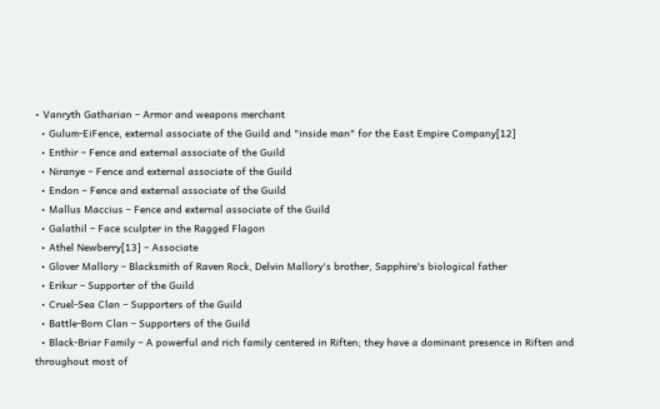• Vanryth Gatharian – Armor and weapons merchant
  • Gulum-EiFence, external associate of the Guild and "inside man" for the East Empire Company[12]
  • Enthir – Fence and external associate of the Guild
  • Niranye – Fence and external associate of the Guild
  • Endon – Fence and external associate of the Guild
  • Mallus Maccius – Fence and external associate of the Guild
  • Galathil – Face sculpter in the Ragged Flagon
  • Athel Newberry[13] – Associate
  • Glover Mallory – Blacksmith of Raven Rock, Delvin Mallory's brother, Sapphire's biological father
  • Erikur – Supporter of the Guild
  • Cruel-Sea Clan – Supporters of the Guild
  • Battle-Born Clan – Supporters of the Guild
  • Black-Briar Family – A powerful and rich family centered in Riften; they have a dominant presence in Riften and throughout most of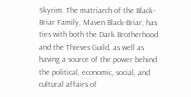Skyrim. The matriarch of the Black-Briar Family, Maven Black-Briar, has ties with both the Dark Brotherhood and the Thieves Guild, as well as having a source of the power behind the political, economic, social, and cultural affairs of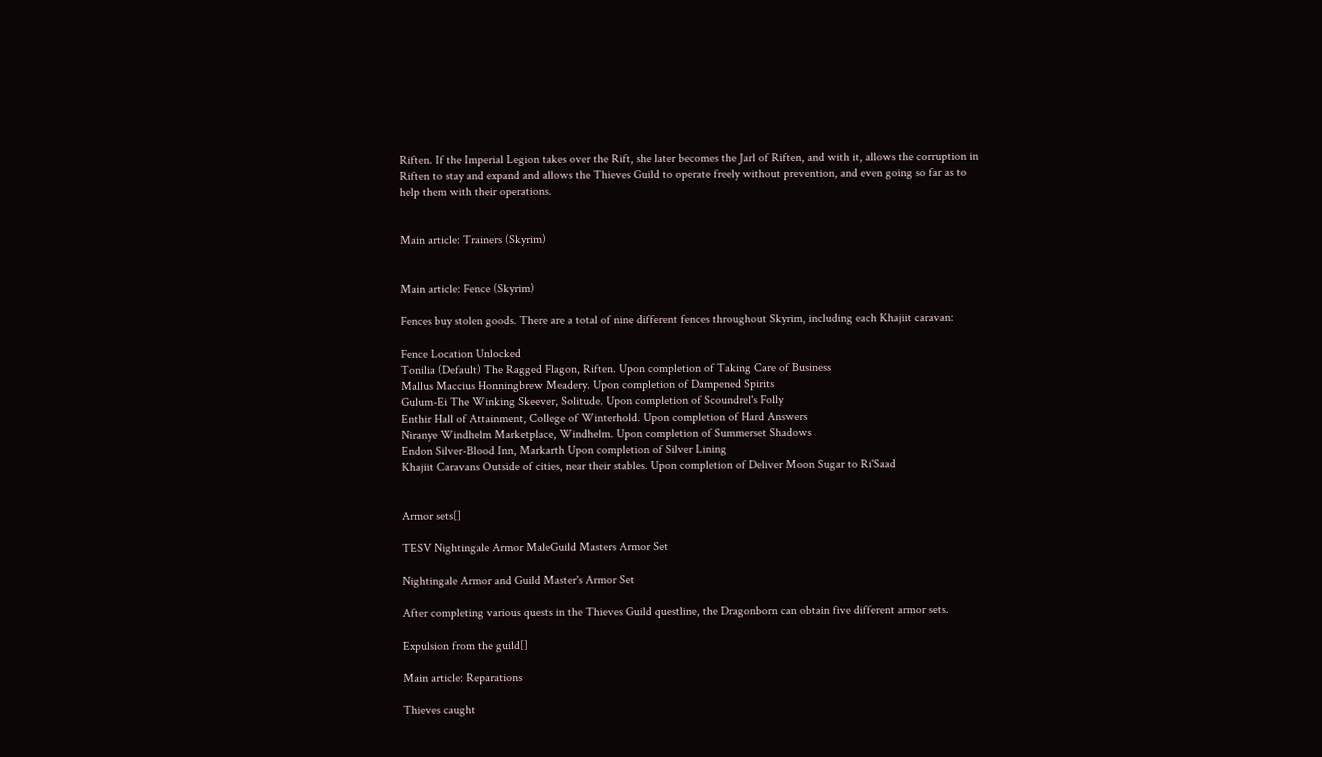Riften. If the Imperial Legion takes over the Rift, she later becomes the Jarl of Riften, and with it, allows the corruption in Riften to stay and expand and allows the Thieves Guild to operate freely without prevention, and even going so far as to help them with their operations.


Main article: Trainers (Skyrim)


Main article: Fence (Skyrim)

Fences buy stolen goods. There are a total of nine different fences throughout Skyrim, including each Khajiit caravan:

Fence Location Unlocked
Tonilia (Default) The Ragged Flagon, Riften. Upon completion of Taking Care of Business
Mallus Maccius Honningbrew Meadery. Upon completion of Dampened Spirits
Gulum-Ei The Winking Skeever, Solitude. Upon completion of Scoundrel's Folly
Enthir Hall of Attainment, College of Winterhold. Upon completion of Hard Answers
Niranye Windhelm Marketplace, Windhelm. Upon completion of Summerset Shadows
Endon Silver-Blood Inn, Markarth Upon completion of Silver Lining
Khajiit Caravans Outside of cities, near their stables. Upon completion of Deliver Moon Sugar to Ri'Saad


Armor sets[]

TESV Nightingale Armor MaleGuild Masters Armor Set

Nightingale Armor and Guild Master's Armor Set

After completing various quests in the Thieves Guild questline, the Dragonborn can obtain five different armor sets.

Expulsion from the guild[]

Main article: Reparations

Thieves caught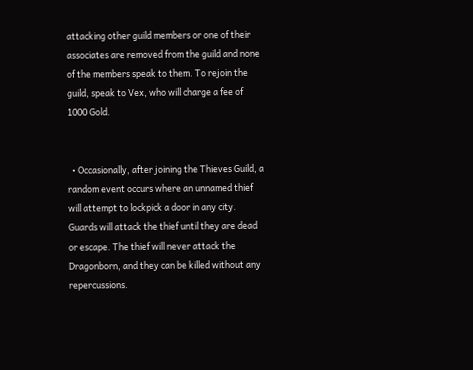attacking other guild members or one of their associates are removed from the guild and none of the members speak to them. To rejoin the guild, speak to Vex, who will charge a fee of 1000 Gold.


  • Occasionally, after joining the Thieves Guild, a random event occurs where an unnamed thief will attempt to lockpick a door in any city. Guards will attack the thief until they are dead or escape. The thief will never attack the Dragonborn, and they can be killed without any repercussions.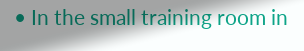• In the small training room in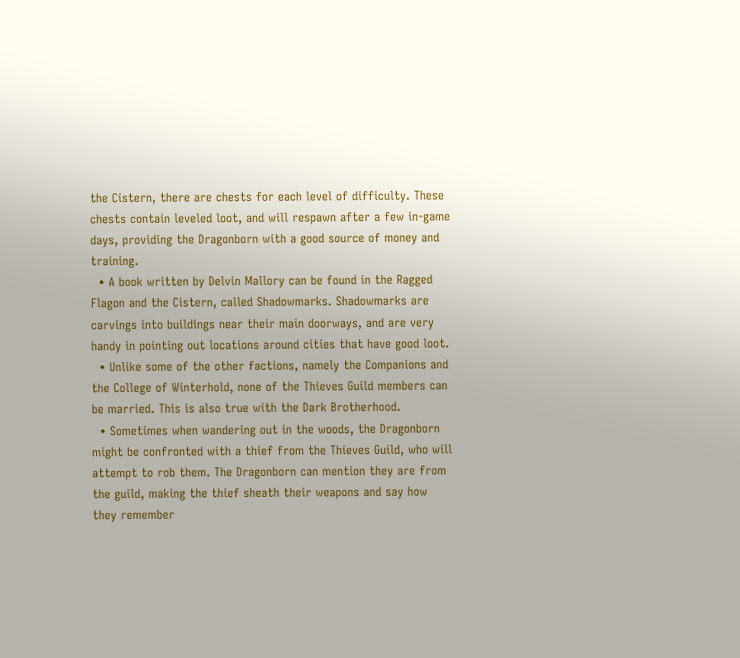the Cistern, there are chests for each level of difficulty. These chests contain leveled loot, and will respawn after a few in-game days, providing the Dragonborn with a good source of money and training.
  • A book written by Delvin Mallory can be found in the Ragged Flagon and the Cistern, called Shadowmarks. Shadowmarks are carvings into buildings near their main doorways, and are very handy in pointing out locations around cities that have good loot.
  • Unlike some of the other factions, namely the Companions and the College of Winterhold, none of the Thieves Guild members can be married. This is also true with the Dark Brotherhood.
  • Sometimes when wandering out in the woods, the Dragonborn might be confronted with a thief from the Thieves Guild, who will attempt to rob them. The Dragonborn can mention they are from the guild, making the thief sheath their weapons and say how they remember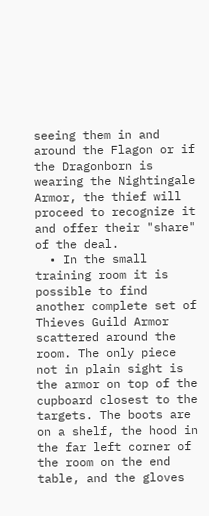seeing them in and around the Flagon or if the Dragonborn is wearing the Nightingale Armor, the thief will proceed to recognize it and offer their "share" of the deal.
  • In the small training room it is possible to find another complete set of Thieves Guild Armor scattered around the room. The only piece not in plain sight is the armor on top of the cupboard closest to the targets. The boots are on a shelf, the hood in the far left corner of the room on the end table, and the gloves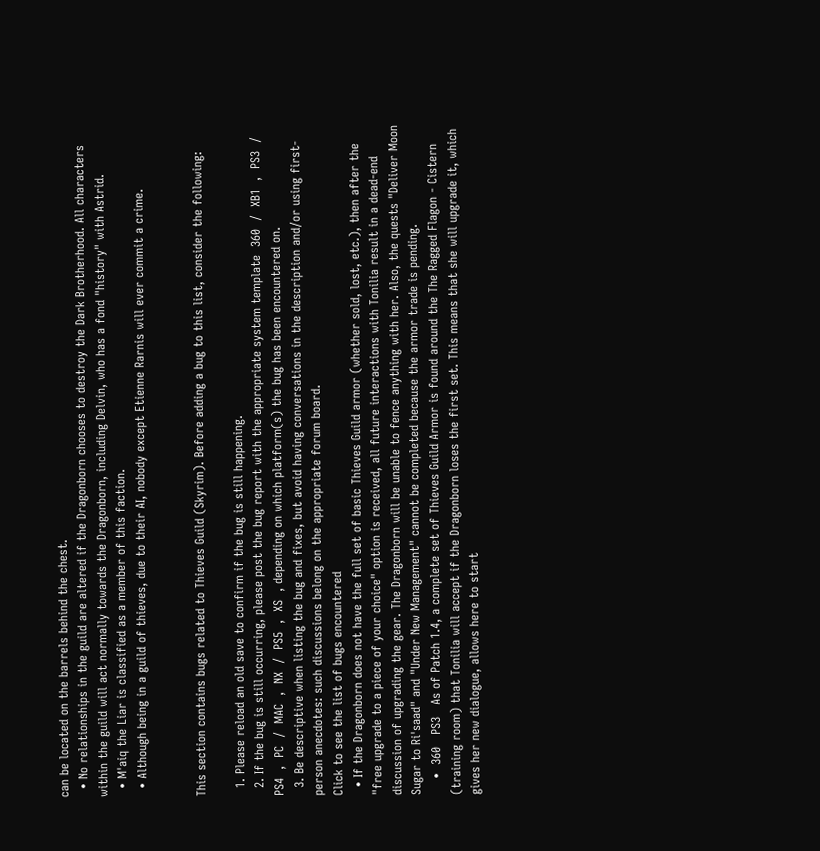can be located on the barrels behind the chest.
  • No relationships in the guild are altered if the Dragonborn chooses to destroy the Dark Brotherhood. All characters within the guild will act normally towards the Dragonborn, including Delvin, who has a fond "history" with Astrid.
  • M'aiq the Liar is classified as a member of this faction.
  • Although being in a guild of thieves, due to their AI, nobody except Etienne Rarnis will ever commit a crime.


This section contains bugs related to Thieves Guild (Skyrim). Before adding a bug to this list, consider the following:

  1. Please reload an old save to confirm if the bug is still happening.
  2. If the bug is still occurring, please post the bug report with the appropriate system template  360  /  XB1  ,  PS3  /  PS4  ,  PC  /  MAC  ,  NX  /  PS5  ,  XS  , depending on which platform(s) the bug has been encountered on.
  3. Be descriptive when listing the bug and fixes, but avoid having conversations in the description and/or using first-person anecdotes: such discussions belong on the appropriate forum board.
Click to see the list of bugs encountered
  • If the Dragonborn does not have the full set of basic Thieves Guild armor (whether sold, lost, etc.), then after the "free upgrade to a piece of your choice" option is received, all future interactions with Tonilia result in a dead-end discussion of upgrading the gear. The Dragonborn will be unable to fence anything with her. Also, the quests "Deliver Moon Sugar to Ri'saad" and "Under New Management" cannot be completed because the armor trade is pending.
    •  360   PS3   As of Patch 1.4, a complete set of Thieves Guild Armor is found around the The Ragged Flagon - Cistern (training room) that Tonilia will accept if the Dragonborn loses the first set. This means that she will upgrade it, which gives her new dialogue, allows here to start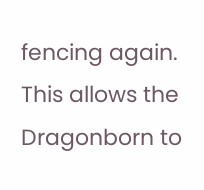fencing again. This allows the Dragonborn to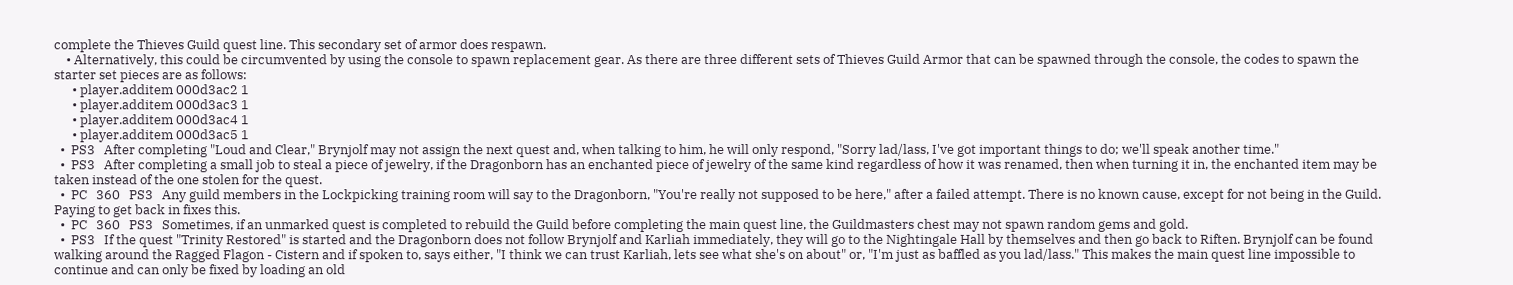complete the Thieves Guild quest line. This secondary set of armor does respawn.
    • Alternatively, this could be circumvented by using the console to spawn replacement gear. As there are three different sets of Thieves Guild Armor that can be spawned through the console, the codes to spawn the starter set pieces are as follows:
      • player.additem 000d3ac2 1
      • player.additem 000d3ac3 1
      • player.additem 000d3ac4 1
      • player.additem 000d3ac5 1
  •  PS3   After completing "Loud and Clear," Brynjolf may not assign the next quest and, when talking to him, he will only respond, "Sorry lad/lass, I've got important things to do; we'll speak another time."
  •  PS3   After completing a small job to steal a piece of jewelry, if the Dragonborn has an enchanted piece of jewelry of the same kind regardless of how it was renamed, then when turning it in, the enchanted item may be taken instead of the one stolen for the quest.
  •  PC   360   PS3   Any guild members in the Lockpicking training room will say to the Dragonborn, "You're really not supposed to be here," after a failed attempt. There is no known cause, except for not being in the Guild. Paying to get back in fixes this.
  •  PC   360   PS3   Sometimes, if an unmarked quest is completed to rebuild the Guild before completing the main quest line, the Guildmasters chest may not spawn random gems and gold.
  •  PS3   If the quest "Trinity Restored" is started and the Dragonborn does not follow Brynjolf and Karliah immediately, they will go to the Nightingale Hall by themselves and then go back to Riften. Brynjolf can be found walking around the Ragged Flagon - Cistern and if spoken to, says either, "I think we can trust Karliah, lets see what she's on about" or, "I'm just as baffled as you lad/lass." This makes the main quest line impossible to continue and can only be fixed by loading an old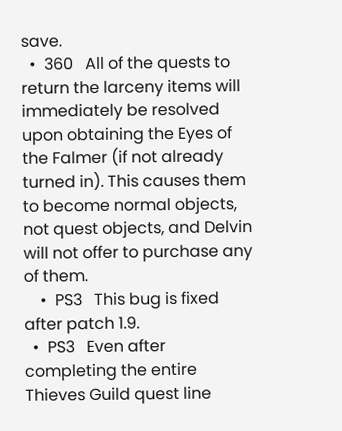save.
  •  360   All of the quests to return the larceny items will immediately be resolved upon obtaining the Eyes of the Falmer (if not already turned in). This causes them to become normal objects, not quest objects, and Delvin will not offer to purchase any of them.
    •  PS3   This bug is fixed after patch 1.9.
  •  PS3   Even after completing the entire Thieves Guild quest line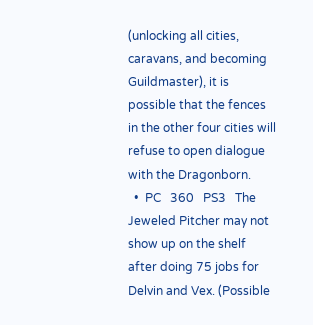(unlocking all cities, caravans, and becoming Guildmaster), it is possible that the fences in the other four cities will refuse to open dialogue with the Dragonborn.
  •  PC   360   PS3   The Jeweled Pitcher may not show up on the shelf after doing 75 jobs for Delvin and Vex. (Possible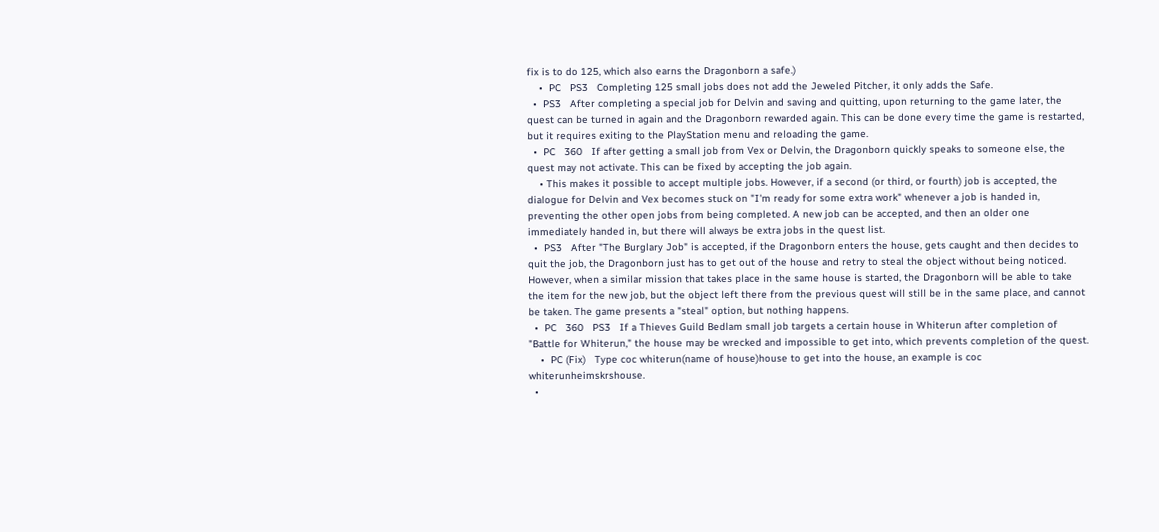fix is to do 125, which also earns the Dragonborn a safe.)
    •  PC   PS3   Completing 125 small jobs does not add the Jeweled Pitcher, it only adds the Safe.
  •  PS3   After completing a special job for Delvin and saving and quitting, upon returning to the game later, the quest can be turned in again and the Dragonborn rewarded again. This can be done every time the game is restarted, but it requires exiting to the PlayStation menu and reloading the game.
  •  PC   360   If after getting a small job from Vex or Delvin, the Dragonborn quickly speaks to someone else, the quest may not activate. This can be fixed by accepting the job again.
    • This makes it possible to accept multiple jobs. However, if a second (or third, or fourth) job is accepted, the dialogue for Delvin and Vex becomes stuck on "I'm ready for some extra work" whenever a job is handed in, preventing the other open jobs from being completed. A new job can be accepted, and then an older one immediately handed in, but there will always be extra jobs in the quest list.
  •  PS3   After "The Burglary Job" is accepted, if the Dragonborn enters the house, gets caught and then decides to quit the job, the Dragonborn just has to get out of the house and retry to steal the object without being noticed. However, when a similar mission that takes place in the same house is started, the Dragonborn will be able to take the item for the new job, but the object left there from the previous quest will still be in the same place, and cannot be taken. The game presents a "steal" option, but nothing happens.
  •  PC   360   PS3   If a Thieves Guild Bedlam small job targets a certain house in Whiterun after completion of "Battle for Whiterun," the house may be wrecked and impossible to get into, which prevents completion of the quest.
    •  PC (Fix)   Type coc whiterun(name of house)house to get into the house, an example is coc whiterunheimskrshouse.
  •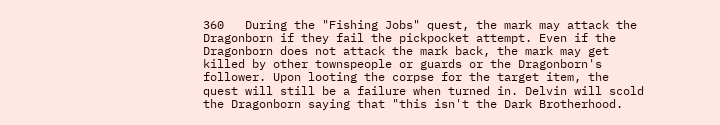360   During the "Fishing Jobs" quest, the mark may attack the Dragonborn if they fail the pickpocket attempt. Even if the Dragonborn does not attack the mark back, the mark may get killed by other townspeople or guards or the Dragonborn's follower. Upon looting the corpse for the target item, the quest will still be a failure when turned in. Delvin will scold the Dragonborn saying that "this isn't the Dark Brotherhood.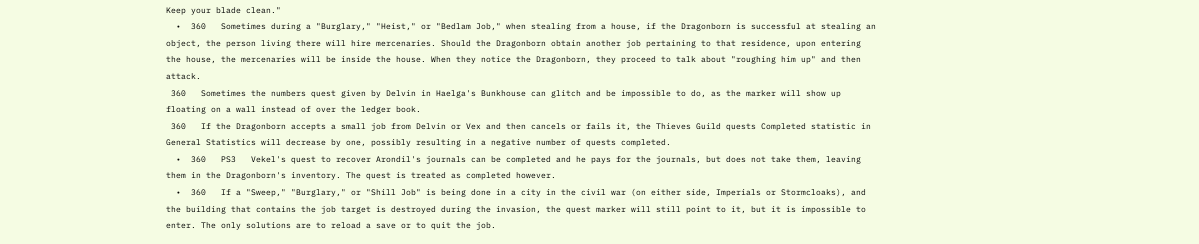Keep your blade clean."
  •  360   Sometimes during a "Burglary," "Heist," or "Bedlam Job," when stealing from a house, if the Dragonborn is successful at stealing an object, the person living there will hire mercenaries. Should the Dragonborn obtain another job pertaining to that residence, upon entering the house, the mercenaries will be inside the house. When they notice the Dragonborn, they proceed to talk about "roughing him up" and then attack.
 360   Sometimes the numbers quest given by Delvin in Haelga's Bunkhouse can glitch and be impossible to do, as the marker will show up floating on a wall instead of over the ledger book.
 360   If the Dragonborn accepts a small job from Delvin or Vex and then cancels or fails it, the Thieves Guild quests Completed statistic in General Statistics will decrease by one, possibly resulting in a negative number of quests completed.
  •  360   PS3   Vekel's quest to recover Arondil's journals can be completed and he pays for the journals, but does not take them, leaving them in the Dragonborn's inventory. The quest is treated as completed however.
  •  360   If a "Sweep," "Burglary," or "Shill Job" is being done in a city in the civil war (on either side, Imperials or Stormcloaks), and the building that contains the job target is destroyed during the invasion, the quest marker will still point to it, but it is impossible to enter. The only solutions are to reload a save or to quit the job.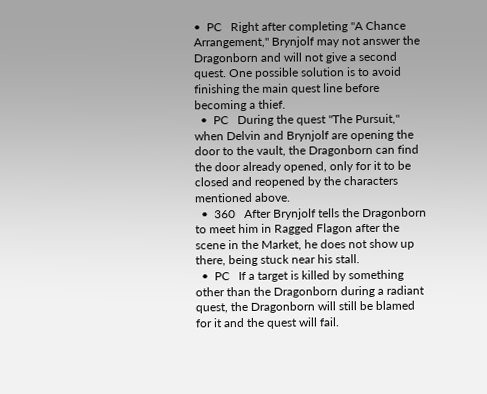•  PC   Right after completing "A Chance Arrangement," Brynjolf may not answer the Dragonborn and will not give a second quest. One possible solution is to avoid finishing the main quest line before becoming a thief.
  •  PC   During the quest "The Pursuit," when Delvin and Brynjolf are opening the door to the vault, the Dragonborn can find the door already opened, only for it to be closed and reopened by the characters mentioned above.
  •  360   After Brynjolf tells the Dragonborn to meet him in Ragged Flagon after the scene in the Market, he does not show up there, being stuck near his stall.
  •  PC   If a target is killed by something other than the Dragonborn during a radiant quest, the Dragonborn will still be blamed for it and the quest will fail.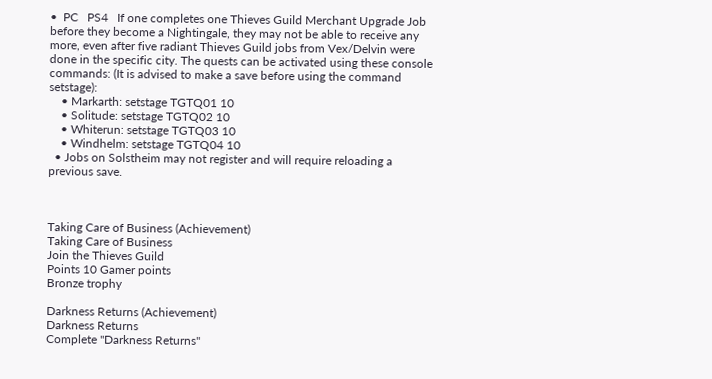•  PC   PS4   If one completes one Thieves Guild Merchant Upgrade Job before they become a Nightingale, they may not be able to receive any more, even after five radiant Thieves Guild jobs from Vex/Delvin were done in the specific city. The quests can be activated using these console commands: (It is advised to make a save before using the command setstage):
    • Markarth: setstage TGTQ01 10
    • Solitude: setstage TGTQ02 10
    • Whiterun: setstage TGTQ03 10
    • Windhelm: setstage TGTQ04 10
  • Jobs on Solstheim may not register and will require reloading a previous save.



Taking Care of Business (Achievement)
Taking Care of Business
Join the Thieves Guild
Points 10 Gamer points
Bronze trophy

Darkness Returns (Achievement)
Darkness Returns
Complete "Darkness Returns"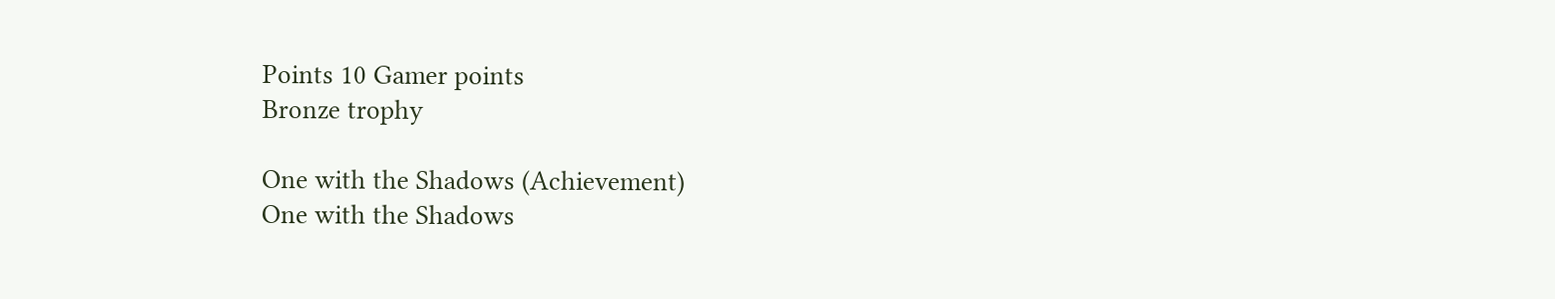Points 10 Gamer points
Bronze trophy

One with the Shadows (Achievement)
One with the Shadows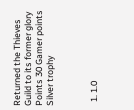Returned the Thieves Guild to its former glory
Points 30 Gamer points
Silver trophy



  1. 1.0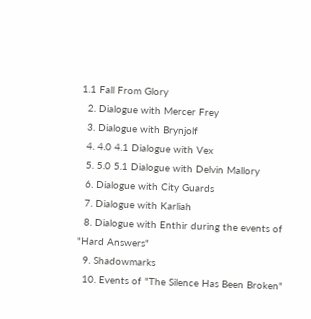1.1 Fall From Glory
  2. Dialogue with Mercer Frey
  3. Dialogue with Brynjolf
  4. 4.0 4.1 Dialogue with Vex
  5. 5.0 5.1 Dialogue with Delvin Mallory
  6. Dialogue with City Guards
  7. Dialogue with Karliah
  8. Dialogue with Enthir during the events of "Hard Answers"
  9. Shadowmarks
  10. Events of "The Silence Has Been Broken"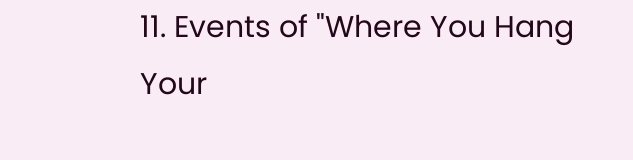11. Events of "Where You Hang Your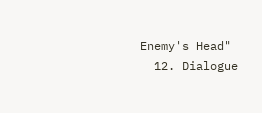Enemy's Head"
  12. Dialogue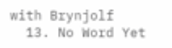with Brynjolf
  13. No Word Yet